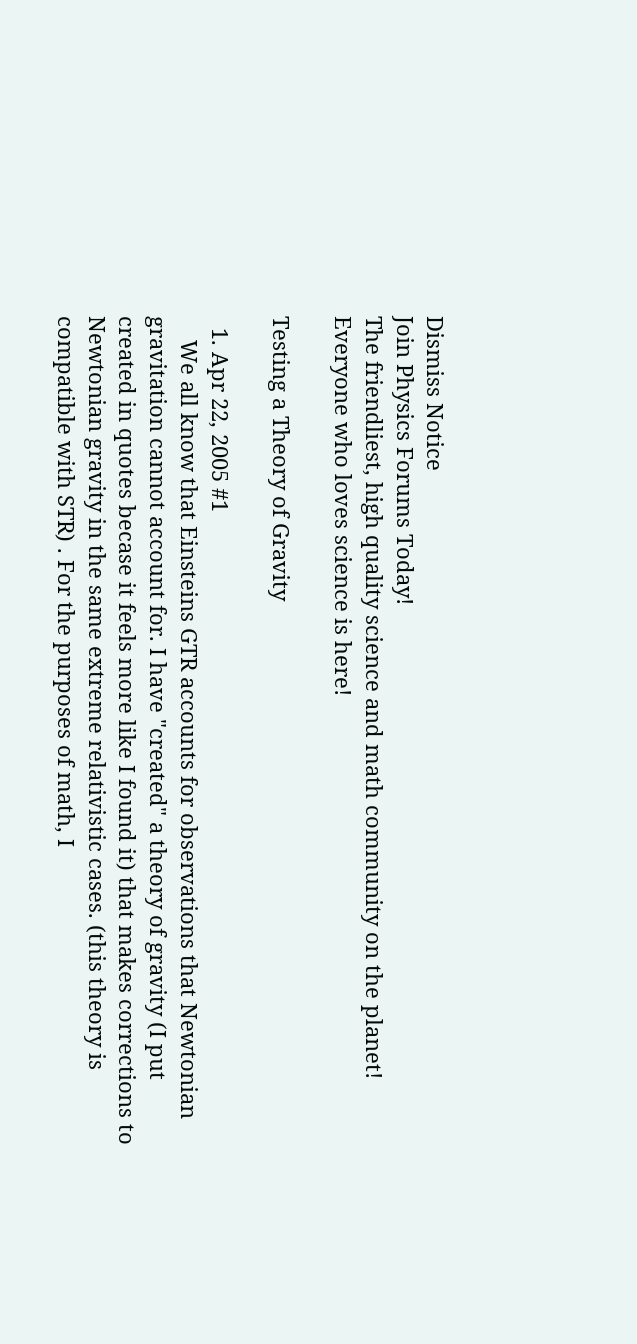Dismiss Notice
Join Physics Forums Today!
The friendliest, high quality science and math community on the planet! Everyone who loves science is here!

Testing a Theory of Gravity

  1. Apr 22, 2005 #1
    We all know that Einsteins GTR accounts for observations that Newtonian gravitation cannot account for. I have "created" a theory of gravity (I put created in quotes becase it feels more like I found it) that makes corrections to Newtonian gravity in the same extreme relativistic cases. (this theory is compatible with STR) . For the purposes of math, I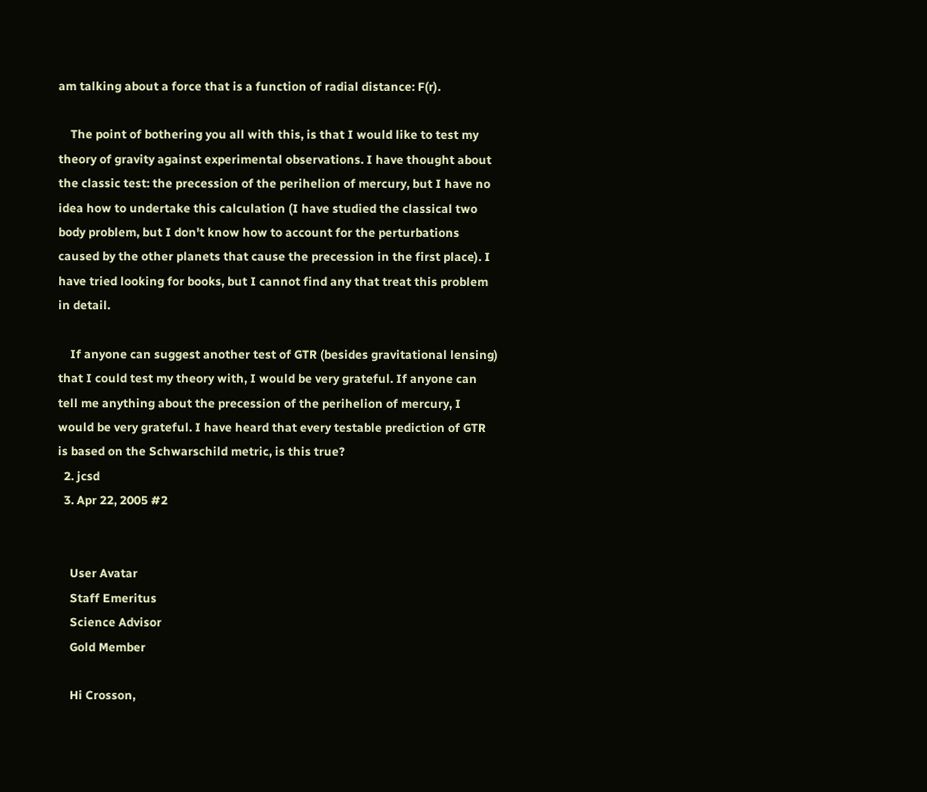am talking about a force that is a function of radial distance: F(r).

    The point of bothering you all with this, is that I would like to test my theory of gravity against experimental observations. I have thought about the classic test: the precession of the perihelion of mercury, but I have no idea how to undertake this calculation (I have studied the classical two body problem, but I don't know how to account for the perturbations caused by the other planets that cause the precession in the first place). I have tried looking for books, but I cannot find any that treat this problem in detail.

    If anyone can suggest another test of GTR (besides gravitational lensing) that I could test my theory with, I would be very grateful. If anyone can tell me anything about the precession of the perihelion of mercury, I would be very grateful. I have heard that every testable prediction of GTR is based on the Schwarschild metric, is this true?
  2. jcsd
  3. Apr 22, 2005 #2


    User Avatar
    Staff Emeritus
    Science Advisor
    Gold Member

    Hi Crosson,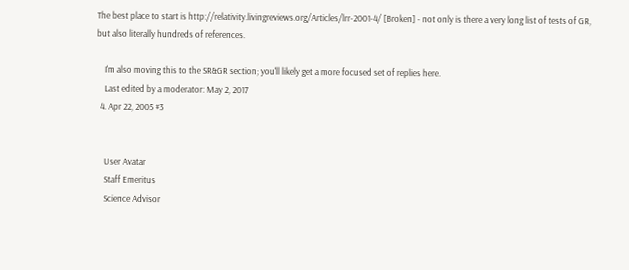The best place to start is http://relativity.livingreviews.org/Articles/lrr-2001-4/ [Broken] - not only is there a very long list of tests of GR, but also literally hundreds of references.

    I'm also moving this to the SR&GR section; you'll likely get a more focused set of replies here.
    Last edited by a moderator: May 2, 2017
  4. Apr 22, 2005 #3


    User Avatar
    Staff Emeritus
    Science Advisor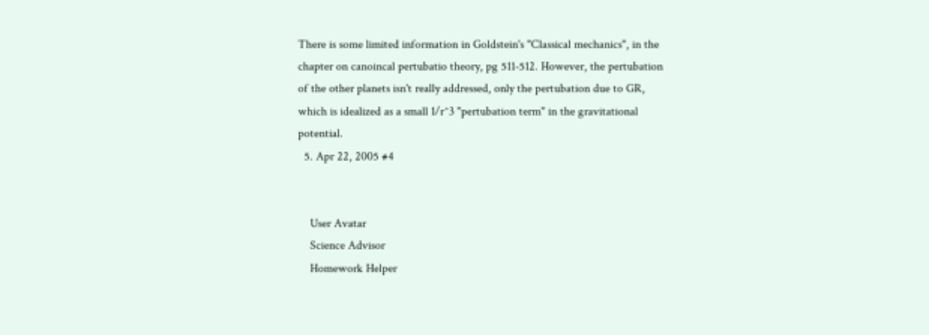There is some limited information in Goldstein's "Classical mechanics", in the chapter on canoincal pertubatio theory, pg 511-512. However, the pertubation of the other planets isn't really addressed, only the pertubation due to GR, which is idealized as a small 1/r^3 "pertubation term" in the gravitational potential.
  5. Apr 22, 2005 #4


    User Avatar
    Science Advisor
    Homework Helper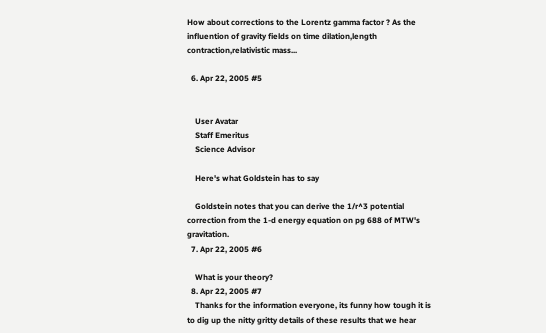How about corrections to the Lorentz gamma factor ? As the influention of gravity fields on time dilation,length contraction,relativistic mass...

  6. Apr 22, 2005 #5


    User Avatar
    Staff Emeritus
    Science Advisor

    Here's what Goldstein has to say

    Goldstein notes that you can derive the 1/r^3 potential correction from the 1-d energy equation on pg 688 of MTW's gravitation.
  7. Apr 22, 2005 #6

    What is your theory?
  8. Apr 22, 2005 #7
    Thanks for the information everyone, its funny how tough it is to dig up the nitty gritty details of these results that we hear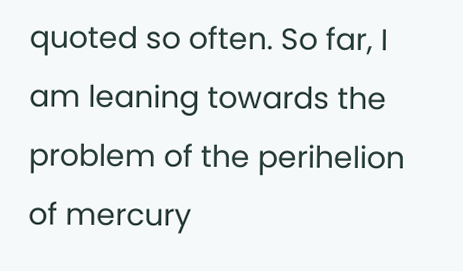quoted so often. So far, I am leaning towards the problem of the perihelion of mercury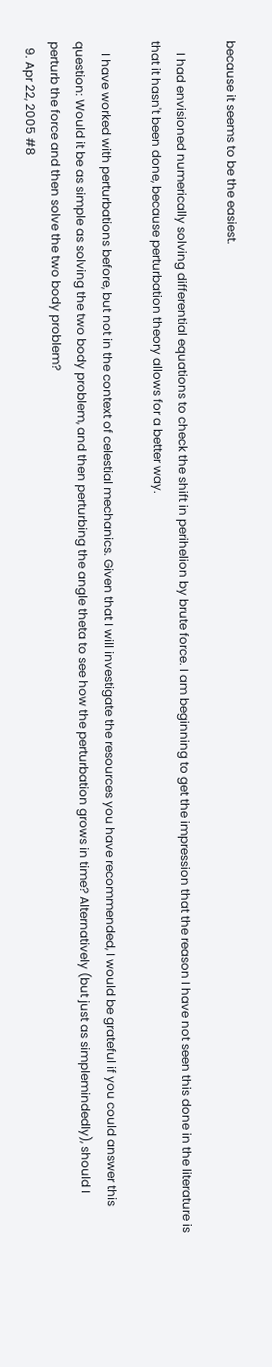because it seems to be the easiest.

    I had envisioned numerically solving differential equations to check the shift in perihelion by brute force. I am beginning to get the impression that the reason I have not seen this done in the literature is that it hasn't been done, because perturbation theory allows for a better way.

    I have worked with perturbations before, but not in the context of celestial mechanics. Given that I will investigate the resources you have recommended, I would be grateful if you could answer this question: Would it be as simple as solving the two body problem, and then perturbing the angle theta to see how the perturbation grows in time? Alternatively (but just as simplemindedly), should I perturb the force and then solve the two body problem?
  9. Apr 22, 2005 #8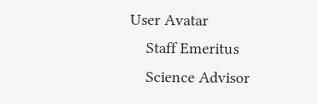User Avatar
    Staff Emeritus
    Science Advisor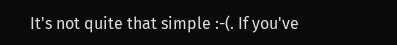It's not quite that simple :-(. If you've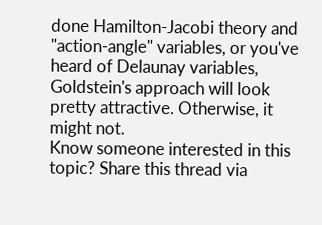done Hamilton-Jacobi theory and "action-angle" variables, or you've heard of Delaunay variables, Goldstein's approach will look pretty attractive. Otherwise, it might not.
Know someone interested in this topic? Share this thread via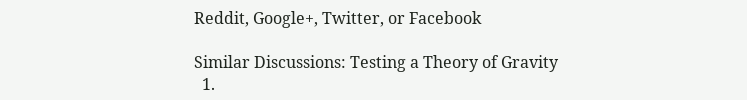Reddit, Google+, Twitter, or Facebook

Similar Discussions: Testing a Theory of Gravity
  1.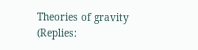Theories of gravity (Replies: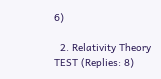6)

  2. Relativity Theory TEST (Replies: 8)